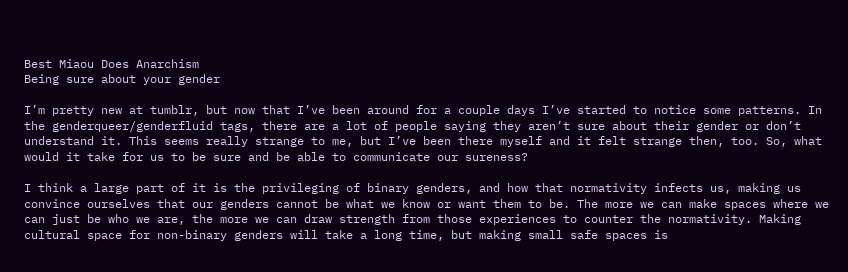Best Miaou Does Anarchism
Being sure about your gender

I’m pretty new at tumblr, but now that I’ve been around for a couple days I’ve started to notice some patterns. In the genderqueer/genderfluid tags, there are a lot of people saying they aren’t sure about their gender or don’t understand it. This seems really strange to me, but I’ve been there myself and it felt strange then, too. So, what would it take for us to be sure and be able to communicate our sureness?

I think a large part of it is the privileging of binary genders, and how that normativity infects us, making us convince ourselves that our genders cannot be what we know or want them to be. The more we can make spaces where we can just be who we are, the more we can draw strength from those experiences to counter the normativity. Making cultural space for non-binary genders will take a long time, but making small safe spaces is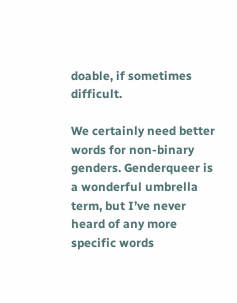doable, if sometimes difficult.

We certainly need better words for non-binary genders. Genderqueer is a wonderful umbrella term, but I’ve never heard of any more specific words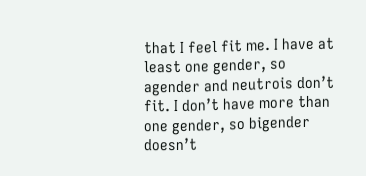that I feel fit me. I have at least one gender, so agender and neutrois don’t fit. I don’t have more than one gender, so bigender doesn’t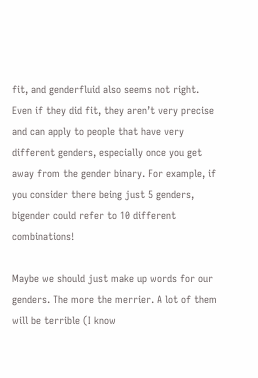fit, and genderfluid also seems not right. Even if they did fit, they aren’t very precise and can apply to people that have very different genders, especially once you get away from the gender binary. For example, if you consider there being just 5 genders, bigender could refer to 10 different combinations!

Maybe we should just make up words for our genders. The more the merrier. A lot of them will be terrible (I know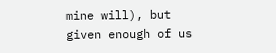mine will), but given enough of us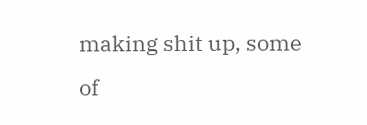making shit up, some of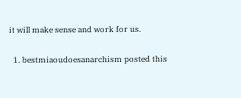it will make sense and work for us.

  1. bestmiaoudoesanarchism posted this